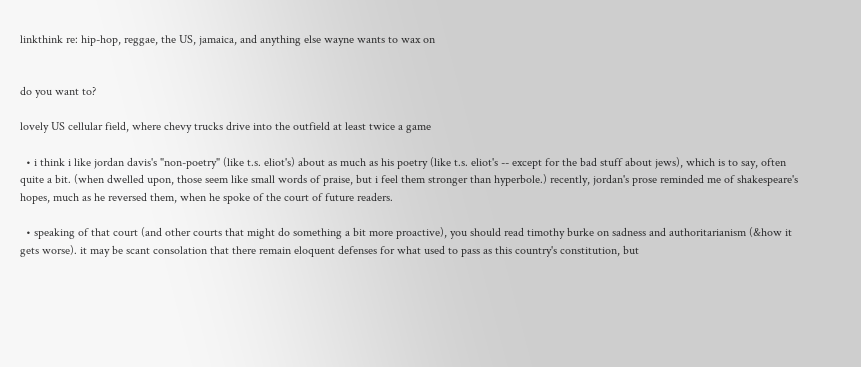linkthink re: hip-hop, reggae, the US, jamaica, and anything else wayne wants to wax on


do you want to?

lovely US cellular field, where chevy trucks drive into the outfield at least twice a game

  • i think i like jordan davis's "non-poetry" (like t.s. eliot's) about as much as his poetry (like t.s. eliot's -- except for the bad stuff about jews), which is to say, often quite a bit. (when dwelled upon, those seem like small words of praise, but i feel them stronger than hyperbole.) recently, jordan's prose reminded me of shakespeare's hopes, much as he reversed them, when he spoke of the court of future readers.

  • speaking of that court (and other courts that might do something a bit more proactive), you should read timothy burke on sadness and authoritarianism (&how it gets worse). it may be scant consolation that there remain eloquent defenses for what used to pass as this country's constitution, but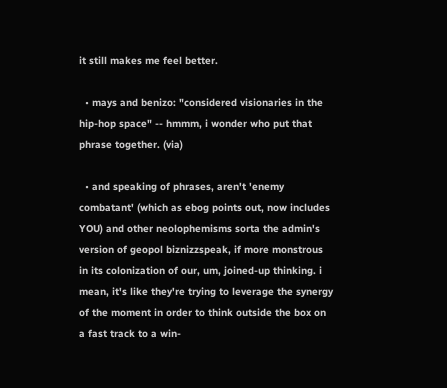it still makes me feel better.

  • mays and benizo: "considered visionaries in the hip-hop space" -- hmmm, i wonder who put that phrase together. (via)

  • and speaking of phrases, aren't 'enemy combatant' (which as ebog points out, now includes YOU) and other neolophemisms sorta the admin's version of geopol biznizzspeak, if more monstrous in its colonization of our, um, joined-up thinking. i mean, it's like they're trying to leverage the synergy of the moment in order to think outside the box on a fast track to a win-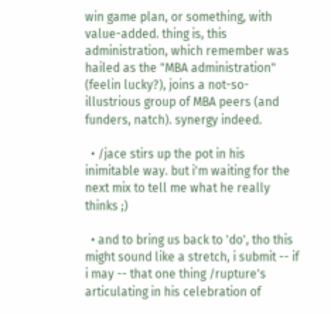win game plan, or something, with value-added. thing is, this administration, which remember was hailed as the "MBA administration" (feelin lucky?), joins a not-so-illustrious group of MBA peers (and funders, natch). synergy indeed.

  • /jace stirs up the pot in his inimitable way. but i'm waiting for the next mix to tell me what he really thinks ;)

  • and to bring us back to 'do', tho this might sound like a stretch, i submit -- if i may -- that one thing /rupture's articulating in his celebration of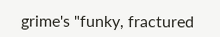grime's "funky, fractured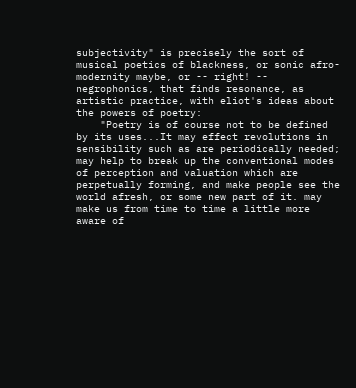subjectivity" is precisely the sort of musical poetics of blackness, or sonic afro-modernity maybe, or -- right! -- negrophonics, that finds resonance, as artistic practice, with eliot's ideas about the powers of poetry:
    "Poetry is of course not to be defined by its uses...It may effect revolutions in sensibility such as are periodically needed; may help to break up the conventional modes of perception and valuation which are perpetually forming, and make people see the world afresh, or some new part of it. may make us from time to time a little more aware of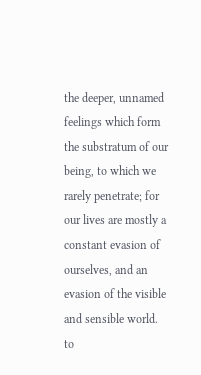the deeper, unnamed feelings which form the substratum of our being, to which we rarely penetrate; for our lives are mostly a constant evasion of ourselves, and an evasion of the visible and sensible world. to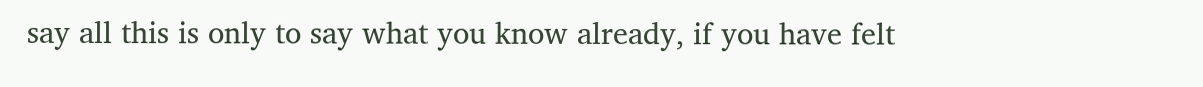say all this is only to say what you know already, if you have felt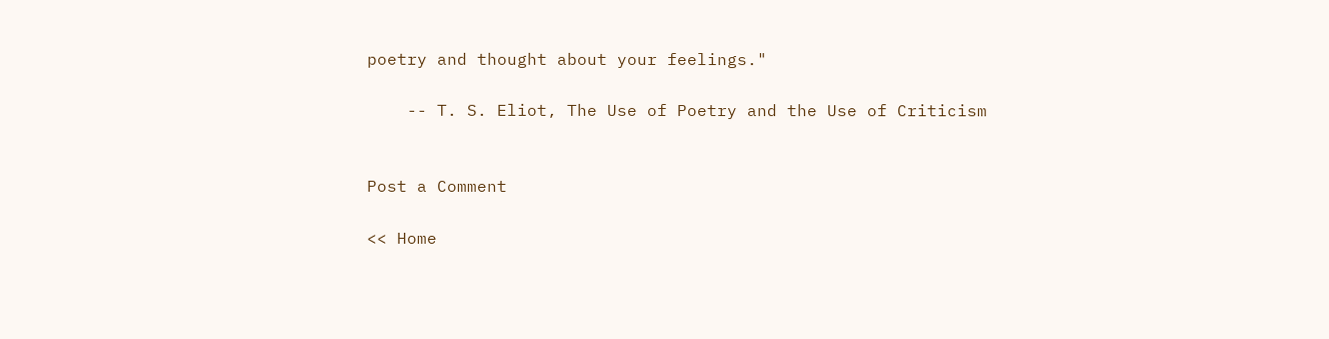poetry and thought about your feelings."

    -- T. S. Eliot, The Use of Poetry and the Use of Criticism


Post a Comment

<< Home